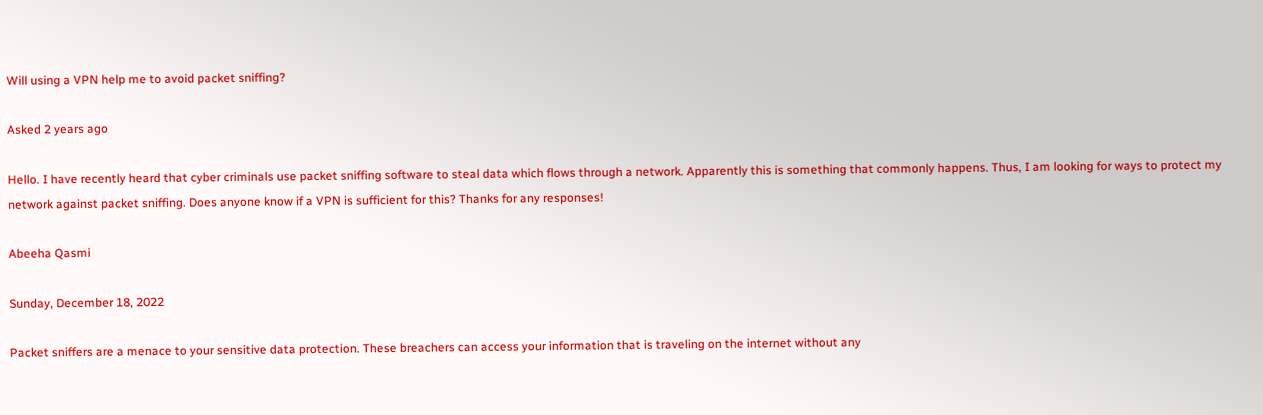Will using a VPN help me to avoid packet sniffing?

Asked 2 years ago

Hello. I have recently heard that cyber criminals use packet sniffing software to steal data which flows through a network. Apparently this is something that commonly happens. Thus, I am looking for ways to protect my network against packet sniffing. Does anyone know if a VPN is sufficient for this? Thanks for any responses!

Abeeha Qasmi

Sunday, December 18, 2022

Packet sniffers are a menace to your sensitive data protection. These breachers can access your information that is traveling on the internet without any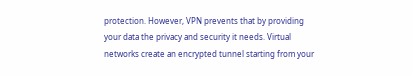protection. However, VPN prevents that by providing your data the privacy and security it needs. Virtual networks create an encrypted tunnel starting from your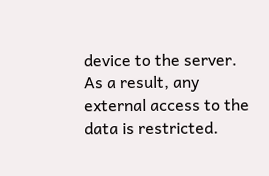device to the server. As a result, any external access to the data is restricted.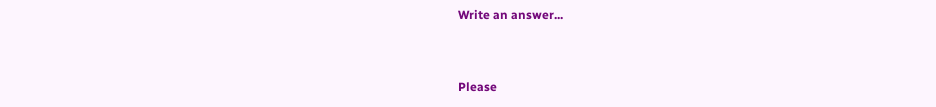Write an answer...


Please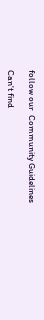follow our  Community Guidelines

Can't find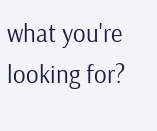what you're looking for?